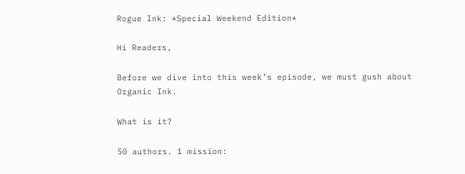Rogue Ink: *Special Weekend Edition*

Hi Readers,

Before we dive into this week’s episode, we must gush about Organic Ink.

What is it?

50 authors. 1 mission: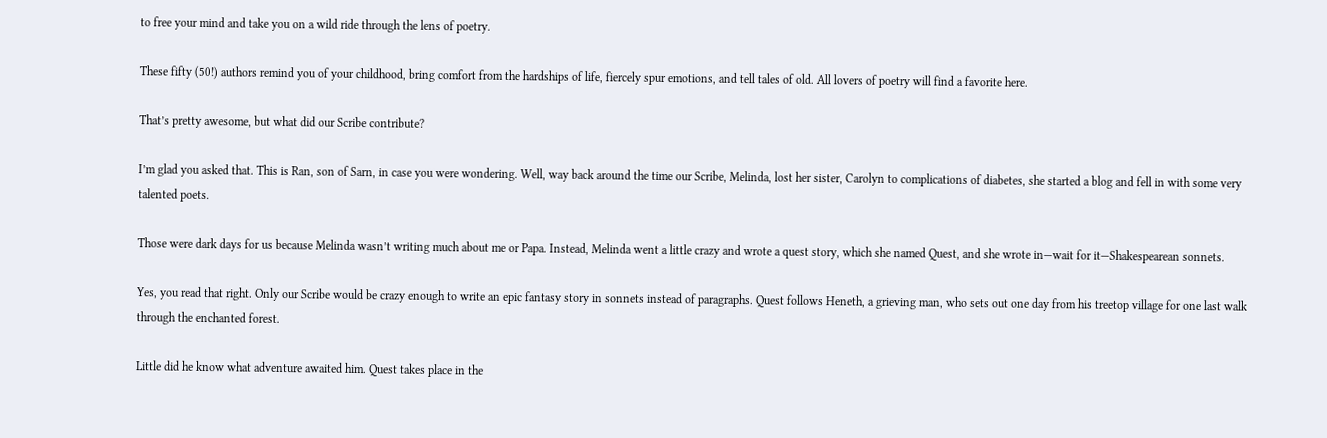to free your mind and take you on a wild ride through the lens of poetry.

These fifty (50!) authors remind you of your childhood, bring comfort from the hardships of life, fiercely spur emotions, and tell tales of old. All lovers of poetry will find a favorite here.

That’s pretty awesome, but what did our Scribe contribute?

I’m glad you asked that. This is Ran, son of Sarn, in case you were wondering. Well, way back around the time our Scribe, Melinda, lost her sister, Carolyn to complications of diabetes, she started a blog and fell in with some very talented poets.

Those were dark days for us because Melinda wasn’t writing much about me or Papa. Instead, Melinda went a little crazy and wrote a quest story, which she named Quest, and she wrote in—wait for it—Shakespearean sonnets.

Yes, you read that right. Only our Scribe would be crazy enough to write an epic fantasy story in sonnets instead of paragraphs. Quest follows Heneth, a grieving man, who sets out one day from his treetop village for one last walk through the enchanted forest.

Little did he know what adventure awaited him. Quest takes place in the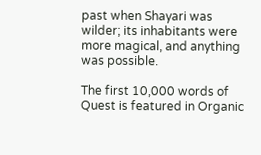past when Shayari was wilder; its inhabitants were more magical, and anything was possible.

The first 10,000 words of Quest is featured in Organic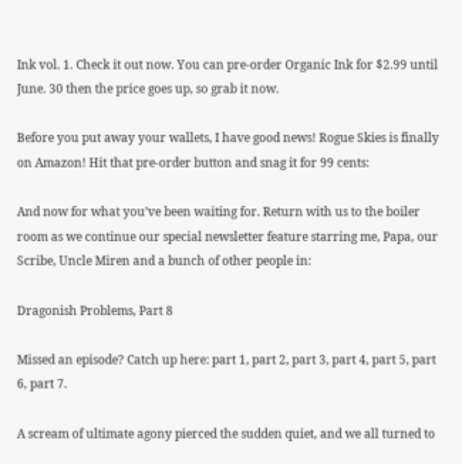Ink vol. 1. Check it out now. You can pre-order Organic Ink for $2.99 until June. 30 then the price goes up, so grab it now.

Before you put away your wallets, I have good news! Rogue Skies is finally on Amazon! Hit that pre-order button and snag it for 99 cents:

And now for what you’ve been waiting for. Return with us to the boiler room as we continue our special newsletter feature starring me, Papa, our Scribe, Uncle Miren and a bunch of other people in:

Dragonish Problems, Part 8

Missed an episode? Catch up here: part 1, part 2, part 3, part 4, part 5, part 6, part 7.

A scream of ultimate agony pierced the sudden quiet, and we all turned to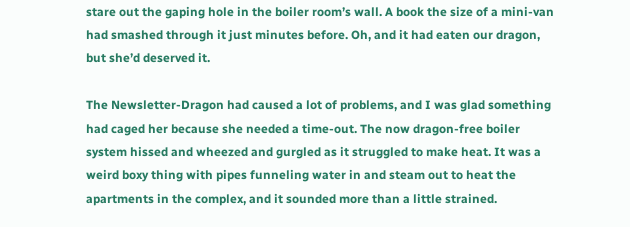stare out the gaping hole in the boiler room’s wall. A book the size of a mini-van had smashed through it just minutes before. Oh, and it had eaten our dragon, but she’d deserved it.

The Newsletter-Dragon had caused a lot of problems, and I was glad something had caged her because she needed a time-out. The now dragon-free boiler system hissed and wheezed and gurgled as it struggled to make heat. It was a weird boxy thing with pipes funneling water in and steam out to heat the apartments in the complex, and it sounded more than a little strained.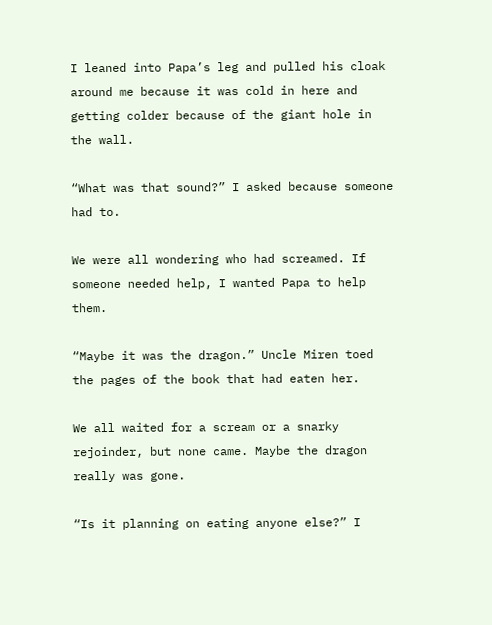I leaned into Papa’s leg and pulled his cloak around me because it was cold in here and getting colder because of the giant hole in the wall.

“What was that sound?” I asked because someone had to.

We were all wondering who had screamed. If someone needed help, I wanted Papa to help them.

“Maybe it was the dragon.” Uncle Miren toed the pages of the book that had eaten her.

We all waited for a scream or a snarky rejoinder, but none came. Maybe the dragon really was gone.

“Is it planning on eating anyone else?” I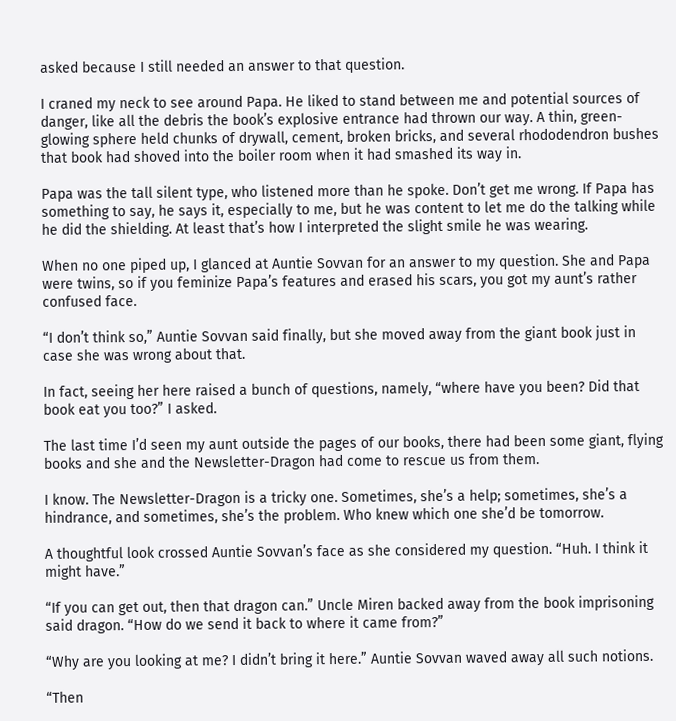asked because I still needed an answer to that question.

I craned my neck to see around Papa. He liked to stand between me and potential sources of danger, like all the debris the book’s explosive entrance had thrown our way. A thin, green-glowing sphere held chunks of drywall, cement, broken bricks, and several rhododendron bushes that book had shoved into the boiler room when it had smashed its way in.

Papa was the tall silent type, who listened more than he spoke. Don’t get me wrong. If Papa has something to say, he says it, especially to me, but he was content to let me do the talking while he did the shielding. At least that’s how I interpreted the slight smile he was wearing.

When no one piped up, I glanced at Auntie Sovvan for an answer to my question. She and Papa were twins, so if you feminize Papa’s features and erased his scars, you got my aunt’s rather confused face.

“I don’t think so,” Auntie Sovvan said finally, but she moved away from the giant book just in case she was wrong about that.

In fact, seeing her here raised a bunch of questions, namely, “where have you been? Did that book eat you too?” I asked.

The last time I’d seen my aunt outside the pages of our books, there had been some giant, flying books and she and the Newsletter-Dragon had come to rescue us from them.

I know. The Newsletter-Dragon is a tricky one. Sometimes, she’s a help; sometimes, she’s a hindrance, and sometimes, she’s the problem. Who knew which one she’d be tomorrow.

A thoughtful look crossed Auntie Sovvan’s face as she considered my question. “Huh. I think it might have.”

“If you can get out, then that dragon can.” Uncle Miren backed away from the book imprisoning said dragon. “How do we send it back to where it came from?”

“Why are you looking at me? I didn’t bring it here.” Auntie Sovvan waved away all such notions.

“Then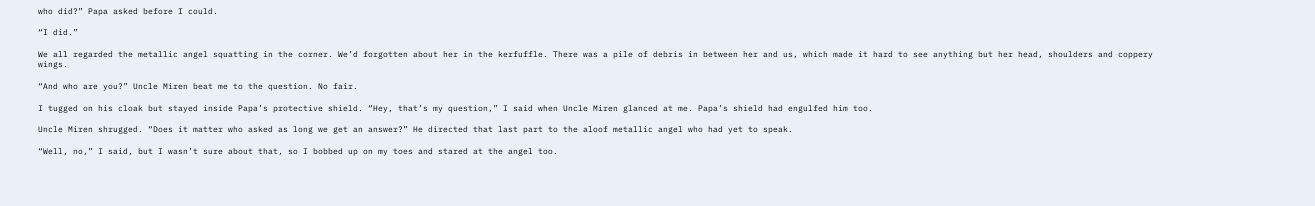who did?” Papa asked before I could.

“I did.”

We all regarded the metallic angel squatting in the corner. We’d forgotten about her in the kerfuffle. There was a pile of debris in between her and us, which made it hard to see anything but her head, shoulders and coppery wings.

“And who are you?” Uncle Miren beat me to the question. No fair.

I tugged on his cloak but stayed inside Papa’s protective shield. “Hey, that’s my question,” I said when Uncle Miren glanced at me. Papa’s shield had engulfed him too.

Uncle Miren shrugged. “Does it matter who asked as long we get an answer?” He directed that last part to the aloof metallic angel who had yet to speak.

“Well, no,” I said, but I wasn’t sure about that, so I bobbed up on my toes and stared at the angel too.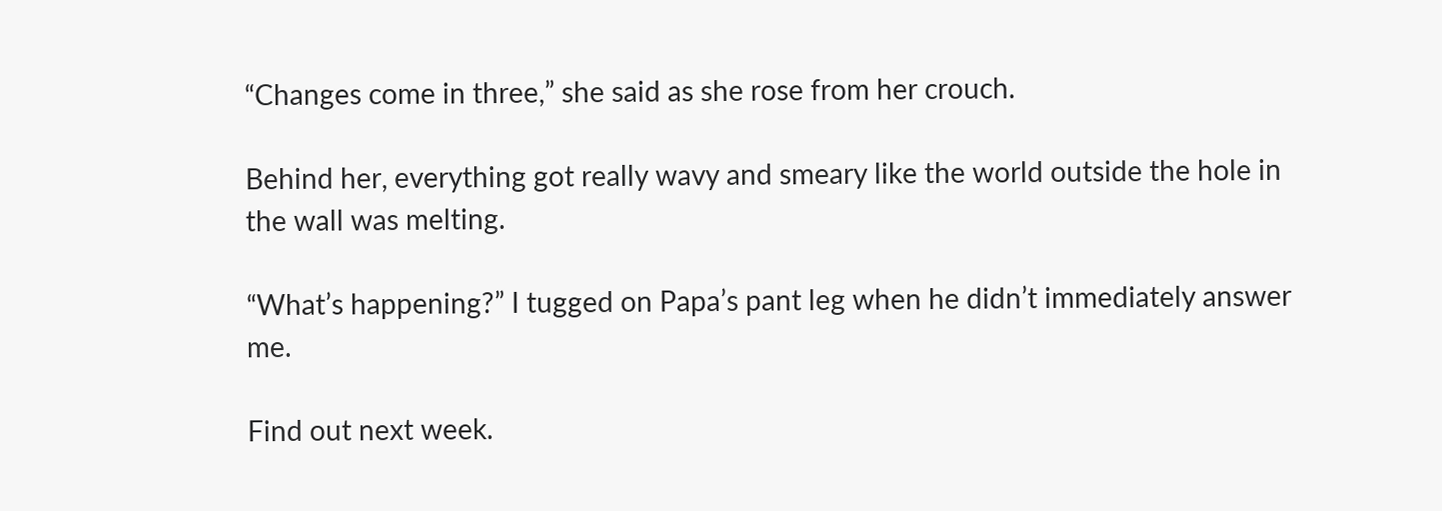“Changes come in three,” she said as she rose from her crouch.

Behind her, everything got really wavy and smeary like the world outside the hole in the wall was melting.

“What’s happening?” I tugged on Papa’s pant leg when he didn’t immediately answer me.

Find out next week.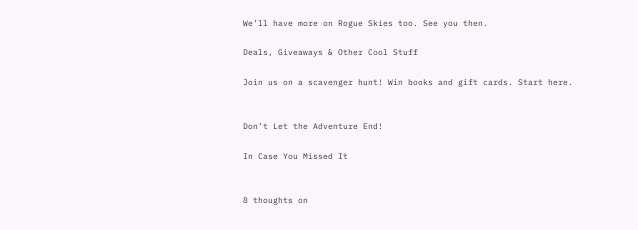We’ll have more on Rogue Skies too. See you then.

Deals, Giveaways & Other Cool Stuff

Join us on a scavenger hunt! Win books and gift cards. Start here.


Don’t Let the Adventure End!

In Case You Missed It


8 thoughts on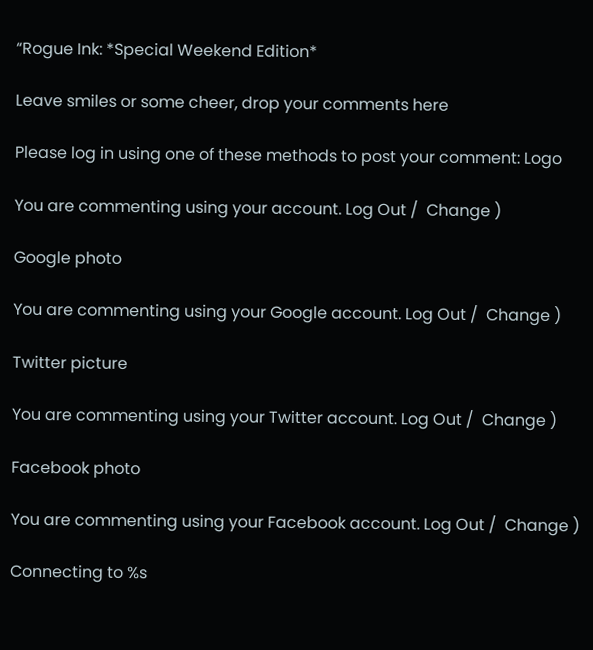“Rogue Ink: *Special Weekend Edition*

Leave smiles or some cheer, drop your comments here

Please log in using one of these methods to post your comment: Logo

You are commenting using your account. Log Out /  Change )

Google photo

You are commenting using your Google account. Log Out /  Change )

Twitter picture

You are commenting using your Twitter account. Log Out /  Change )

Facebook photo

You are commenting using your Facebook account. Log Out /  Change )

Connecting to %s